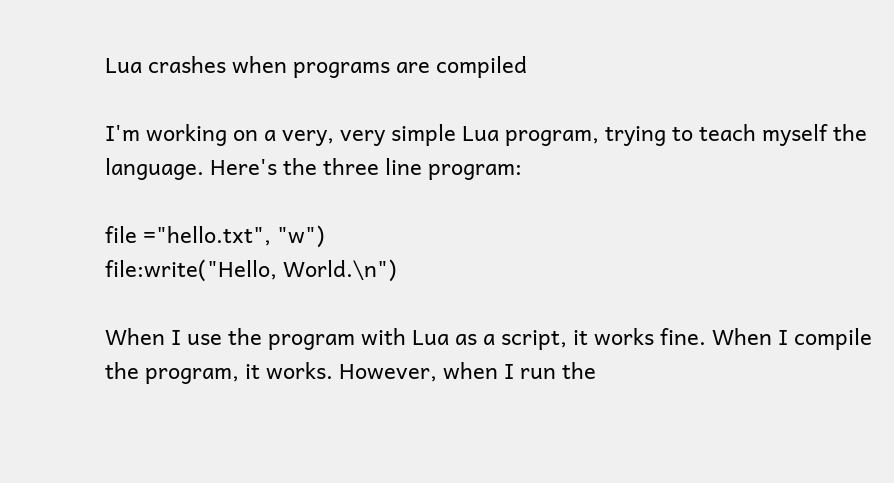Lua crashes when programs are compiled

I'm working on a very, very simple Lua program, trying to teach myself the language. Here's the three line program:

file ="hello.txt", "w")
file:write("Hello, World.\n")

When I use the program with Lua as a script, it works fine. When I compile the program, it works. However, when I run the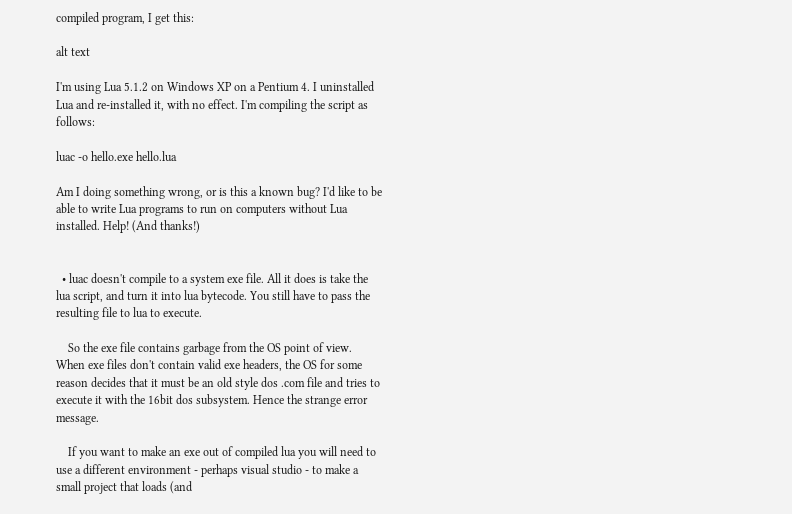compiled program, I get this:

alt text

I'm using Lua 5.1.2 on Windows XP on a Pentium 4. I uninstalled Lua and re-installed it, with no effect. I'm compiling the script as follows:

luac -o hello.exe hello.lua

Am I doing something wrong, or is this a known bug? I'd like to be able to write Lua programs to run on computers without Lua installed. Help! (And thanks!)


  • luac doesn't compile to a system exe file. All it does is take the lua script, and turn it into lua bytecode. You still have to pass the resulting file to lua to execute.

    So the exe file contains garbage from the OS point of view. When exe files don't contain valid exe headers, the OS for some reason decides that it must be an old style dos .com file and tries to execute it with the 16bit dos subsystem. Hence the strange error message.

    If you want to make an exe out of compiled lua you will need to use a different environment - perhaps visual studio - to make a small project that loads (and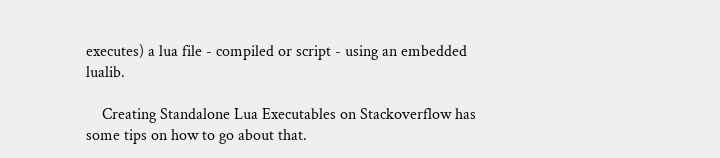executes) a lua file - compiled or script - using an embedded lualib.

    Creating Standalone Lua Executables on Stackoverflow has some tips on how to go about that.